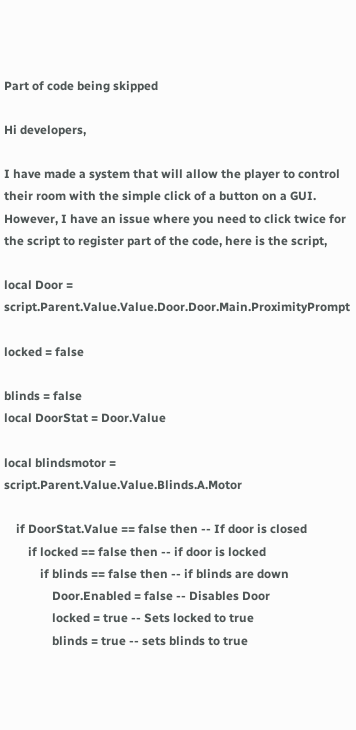Part of code being skipped

Hi developers,

I have made a system that will allow the player to control their room with the simple click of a button on a GUI. However, I have an issue where you need to click twice for the script to register part of the code, here is the script,

local Door = script.Parent.Value.Value.Door.Door.Main.ProximityPrompt

locked = false

blinds = false
local DoorStat = Door.Value

local blindsmotor = script.Parent.Value.Value.Blinds.A.Motor

    if DoorStat.Value == false then -- If door is closed
        if locked == false then -- if door is locked
            if blinds == false then -- if blinds are down
                Door.Enabled = false -- Disables Door
                locked = true -- Sets locked to true
                blinds = true -- sets blinds to true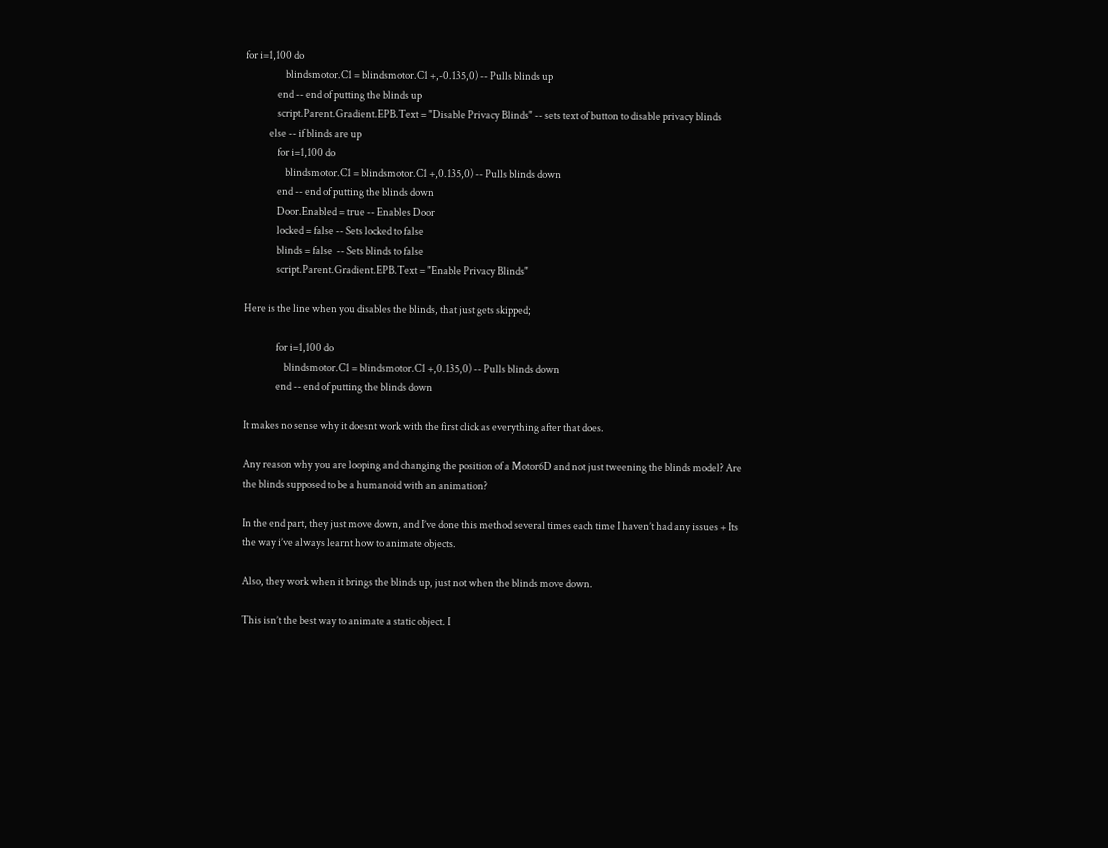for i=1,100 do
                    blindsmotor.C1 = blindsmotor.C1 +,-0.135,0) -- Pulls blinds up
                end -- end of putting the blinds up
                script.Parent.Gradient.EPB.Text = "Disable Privacy Blinds" -- sets text of button to disable privacy blinds
            else -- if blinds are up
                for i=1,100 do
                    blindsmotor.C1 = blindsmotor.C1 +,0.135,0) -- Pulls blinds down
                end -- end of putting the blinds down
                Door.Enabled = true -- Enables Door
                locked = false -- Sets locked to false
                blinds = false  -- Sets blinds to false
                script.Parent.Gradient.EPB.Text = "Enable Privacy Blinds"

Here is the line when you disables the blinds, that just gets skipped;

                for i=1,100 do
                    blindsmotor.C1 = blindsmotor.C1 +,0.135,0) -- Pulls blinds down
                end -- end of putting the blinds down

It makes no sense why it doesnt work with the first click as everything after that does.

Any reason why you are looping and changing the position of a Motor6D and not just tweening the blinds model? Are the blinds supposed to be a humanoid with an animation?

In the end part, they just move down, and I’ve done this method several times each time I haven’t had any issues + Its the way i’ve always learnt how to animate objects.

Also, they work when it brings the blinds up, just not when the blinds move down.

This isn’t the best way to animate a static object. I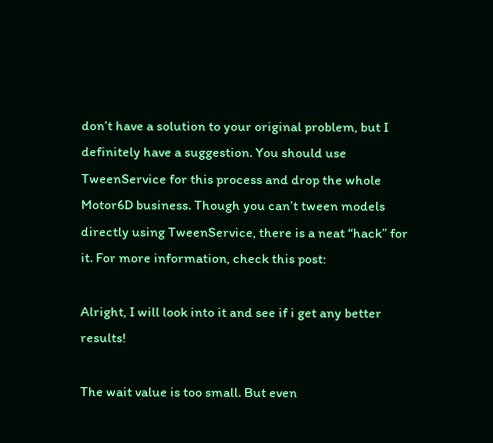don’t have a solution to your original problem, but I definitely have a suggestion. You should use TweenService for this process and drop the whole Motor6D business. Though you can’t tween models directly using TweenService, there is a neat “hack” for it. For more information, check this post:

Alright, I will look into it and see if i get any better results!

The wait value is too small. But even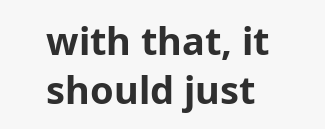with that, it should just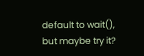default to wait(), but maybe try it?